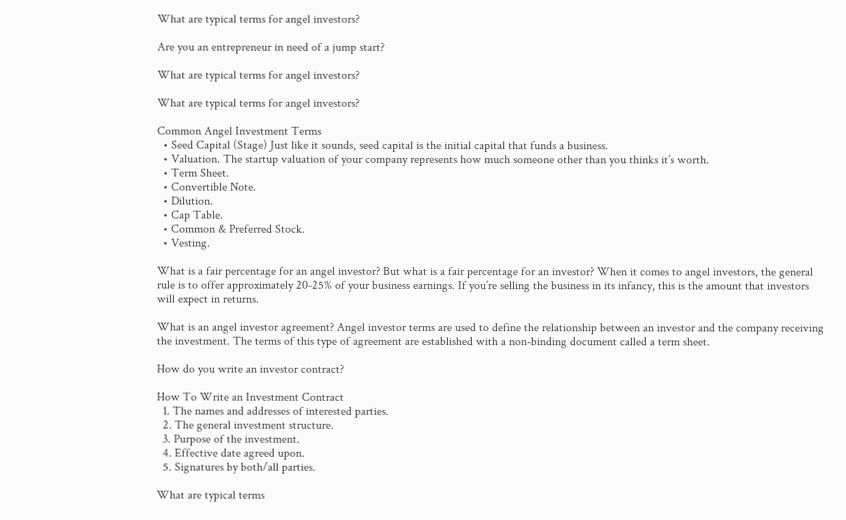What are typical terms for angel investors?

Are you an entrepreneur in need of a jump start?

What are typical terms for angel investors?

What are typical terms for angel investors?

Common Angel Investment Terms
  • Seed Capital (Stage) Just like it sounds, seed capital is the initial capital that funds a business.
  • Valuation. The startup valuation of your company represents how much someone other than you thinks it’s worth.
  • Term Sheet.
  • Convertible Note.
  • Dilution.
  • Cap Table.
  • Common & Preferred Stock.
  • Vesting.

What is a fair percentage for an angel investor? But what is a fair percentage for an investor? When it comes to angel investors, the general rule is to offer approximately 20-25% of your business earnings. If you’re selling the business in its infancy, this is the amount that investors will expect in returns.

What is an angel investor agreement? Angel investor terms are used to define the relationship between an investor and the company receiving the investment. The terms of this type of agreement are established with a non-binding document called a term sheet.

How do you write an investor contract?

How To Write an Investment Contract
  1. The names and addresses of interested parties.
  2. The general investment structure.
  3. Purpose of the investment.
  4. Effective date agreed upon.
  5. Signatures by both/all parties.

What are typical terms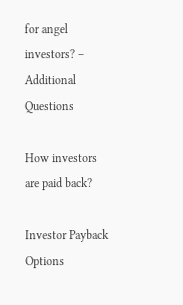for angel investors? – Additional Questions

How investors are paid back?

Investor Payback Options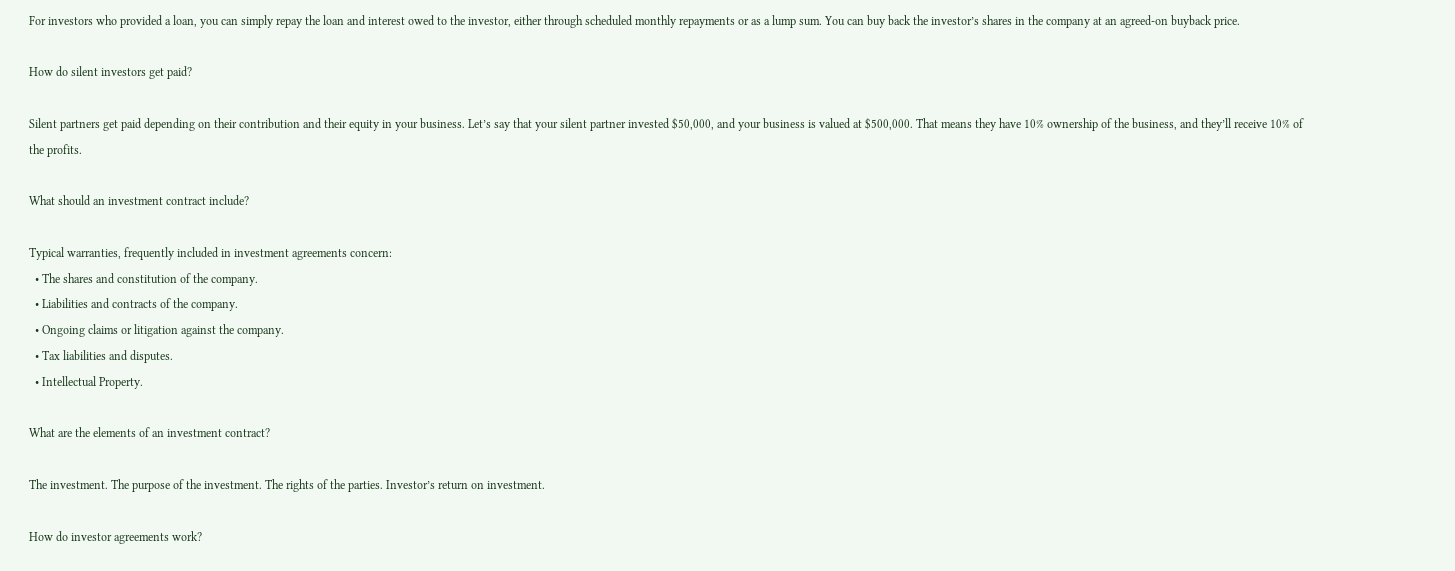For investors who provided a loan, you can simply repay the loan and interest owed to the investor, either through scheduled monthly repayments or as a lump sum. You can buy back the investor’s shares in the company at an agreed-on buyback price.

How do silent investors get paid?

Silent partners get paid depending on their contribution and their equity in your business. Let’s say that your silent partner invested $50,000, and your business is valued at $500,000. That means they have 10% ownership of the business, and they’ll receive 10% of the profits.

What should an investment contract include?

Typical warranties, frequently included in investment agreements concern:
  • The shares and constitution of the company.
  • Liabilities and contracts of the company.
  • Ongoing claims or litigation against the company.
  • Tax liabilities and disputes.
  • Intellectual Property.

What are the elements of an investment contract?

The investment. The purpose of the investment. The rights of the parties. Investor’s return on investment.

How do investor agreements work?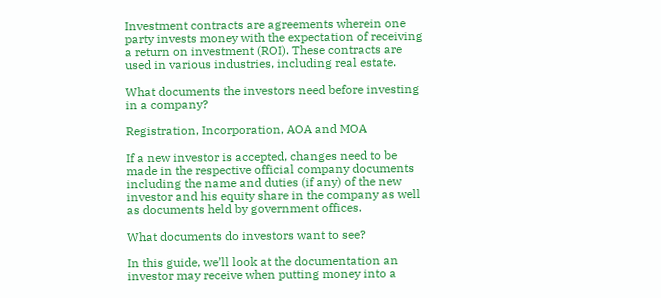Investment contracts are agreements wherein one party invests money with the expectation of receiving a return on investment (ROI). These contracts are used in various industries, including real estate.

What documents the investors need before investing in a company?

Registration, Incorporation, AOA and MOA

If a new investor is accepted, changes need to be made in the respective official company documents including the name and duties (if any) of the new investor and his equity share in the company as well as documents held by government offices.

What documents do investors want to see?

In this guide, we’ll look at the documentation an investor may receive when putting money into a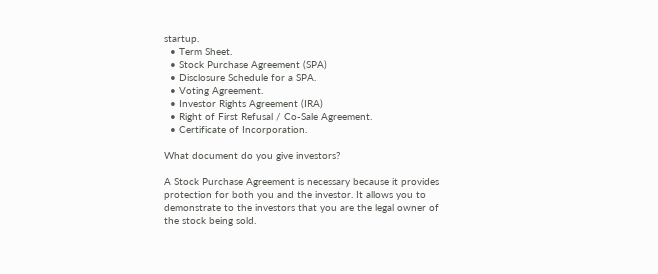startup.
  • Term Sheet.
  • Stock Purchase Agreement (SPA)
  • Disclosure Schedule for a SPA.
  • Voting Agreement.
  • Investor Rights Agreement (IRA)
  • Right of First Refusal / Co-Sale Agreement.
  • Certificate of Incorporation.

What document do you give investors?

A Stock Purchase Agreement is necessary because it provides protection for both you and the investor. It allows you to demonstrate to the investors that you are the legal owner of the stock being sold.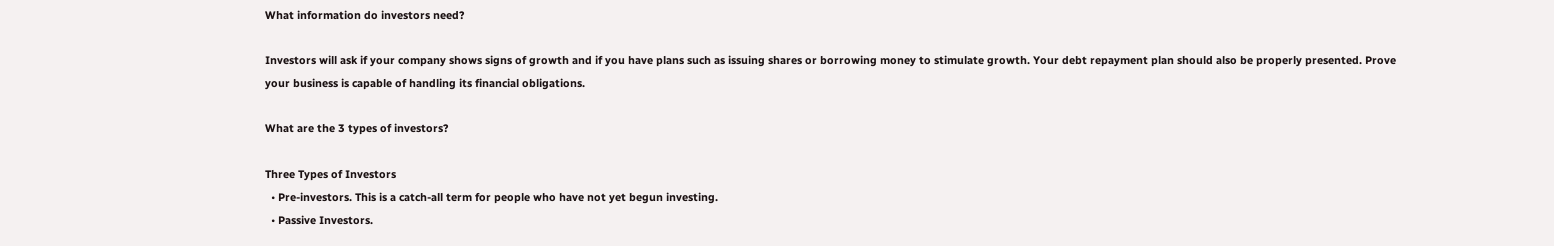What information do investors need?

Investors will ask if your company shows signs of growth and if you have plans such as issuing shares or borrowing money to stimulate growth. Your debt repayment plan should also be properly presented. Prove your business is capable of handling its financial obligations.

What are the 3 types of investors?

Three Types of Investors
  • Pre-investors. This is a catch-all term for people who have not yet begun investing.
  • Passive Investors.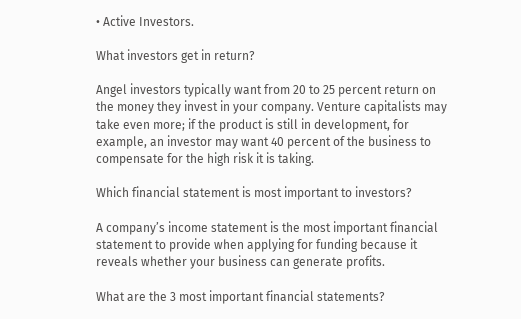• Active Investors.

What investors get in return?

Angel investors typically want from 20 to 25 percent return on the money they invest in your company. Venture capitalists may take even more; if the product is still in development, for example, an investor may want 40 percent of the business to compensate for the high risk it is taking.

Which financial statement is most important to investors?

A company’s income statement is the most important financial statement to provide when applying for funding because it reveals whether your business can generate profits.

What are the 3 most important financial statements?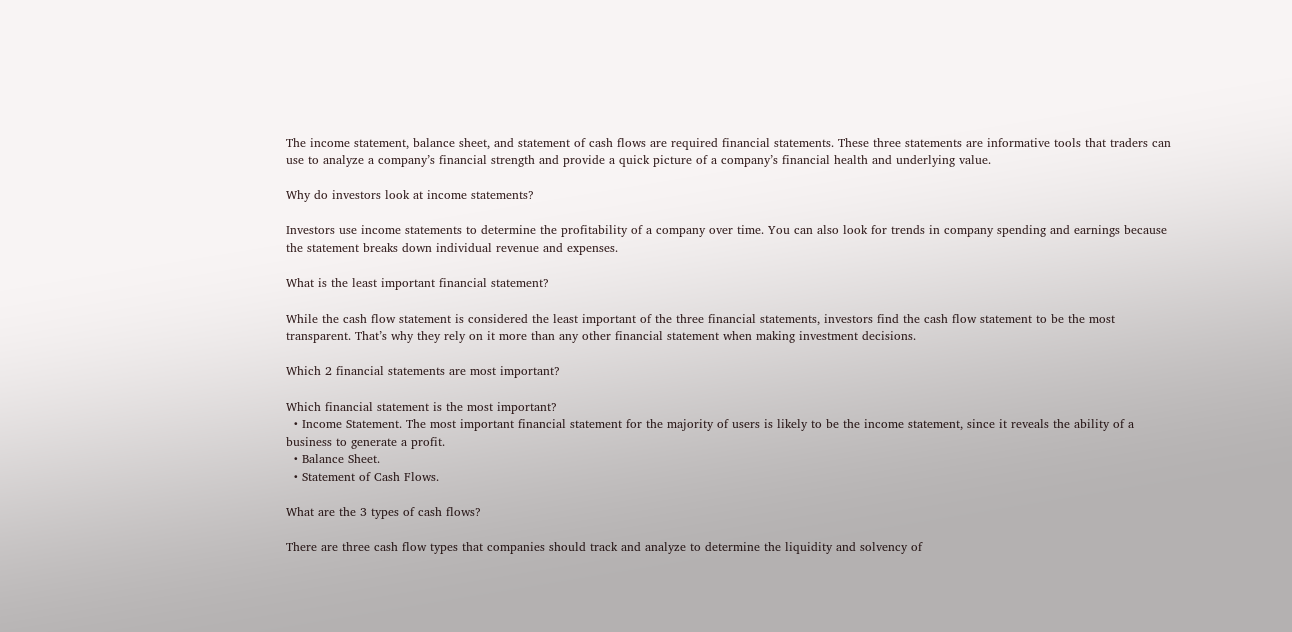The income statement, balance sheet, and statement of cash flows are required financial statements. These three statements are informative tools that traders can use to analyze a company’s financial strength and provide a quick picture of a company’s financial health and underlying value.

Why do investors look at income statements?

Investors use income statements to determine the profitability of a company over time. You can also look for trends in company spending and earnings because the statement breaks down individual revenue and expenses.

What is the least important financial statement?

While the cash flow statement is considered the least important of the three financial statements, investors find the cash flow statement to be the most transparent. That’s why they rely on it more than any other financial statement when making investment decisions.

Which 2 financial statements are most important?

Which financial statement is the most important?
  • Income Statement. The most important financial statement for the majority of users is likely to be the income statement, since it reveals the ability of a business to generate a profit.
  • Balance Sheet.
  • Statement of Cash Flows.

What are the 3 types of cash flows?

There are three cash flow types that companies should track and analyze to determine the liquidity and solvency of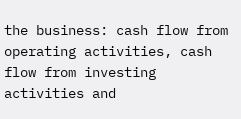the business: cash flow from operating activities, cash flow from investing activities and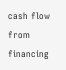cash flow from financing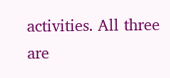activities. All three are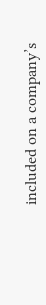included on a company’s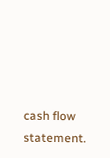cash flow statement.